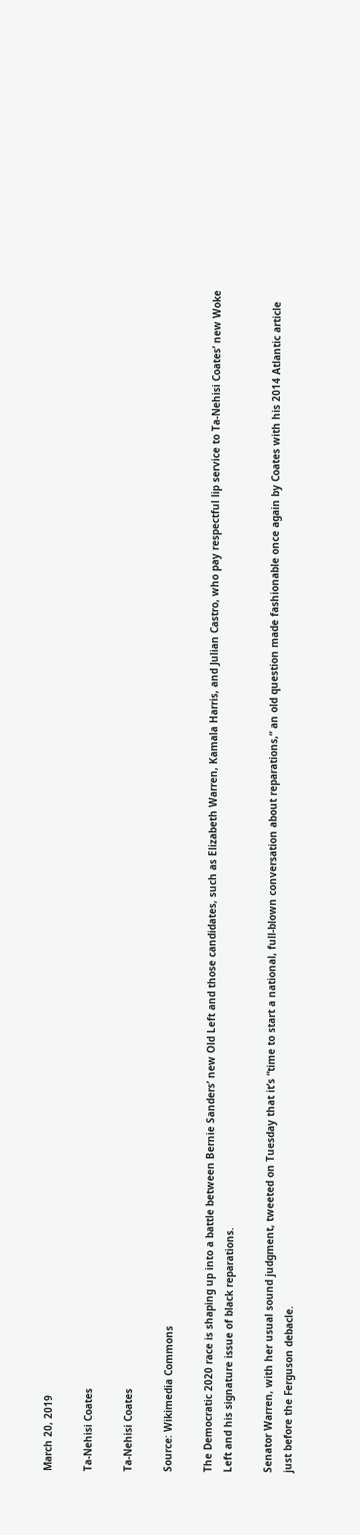March 20, 2019

Ta-Nehisi Coates

Ta-Nehisi Coates

Source: Wikimedia Commons

The Democratic 2020 race is shaping up into a battle between Bernie Sanders’ new Old Left and those candidates, such as Elizabeth Warren, Kamala Harris, and Julian Castro, who pay respectful lip service to Ta-Nehisi Coates’ new Woke Left and his signature issue of black reparations.

Senator Warren, with her usual sound judgment, tweeted on Tuesday that it’s “time to start a national, full-blown conversation about reparations,” an old question made fashionable once again by Coates with his 2014 Atlantic article just before the Ferguson debacle.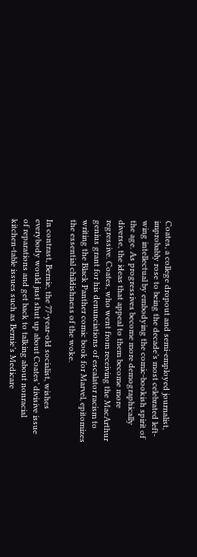Coates, a college dropout and semi-employed journalist, improbably rose to being the decade’s most celebrated left-wing intellectual by embodying the comic-bookish spirit of the age. As progressives become more demographically diverse, the ideas that appeal to them become more regressive. Coates, who went from receiving the MacArthur genius grant for his denunciations of escalator racism to writing the Black Panther comic book for Marvel, epitomizes the essential childishness of the woke.

In contrast, Bernie, the 77-year-old socialist, wishes everybody would just shut up about Coates’ divisive issue of reparations and get back to talking about nonracial kitchen-table issues such as Bernie’s Medicare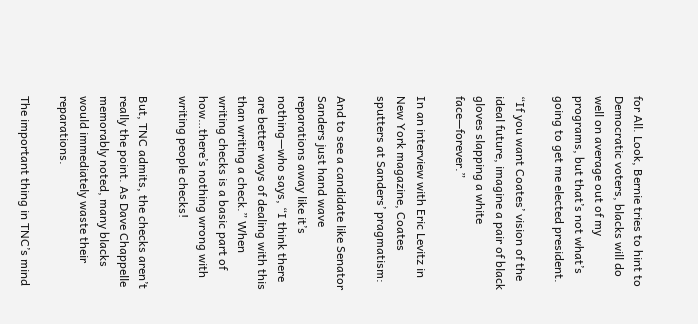for All. Look, Bernie tries to hint to Democratic voters, blacks will do well on average out of my programs, but that’s not what’s going to get me elected president.

“If you want Coates’ vision of the ideal future, imagine a pair of black gloves slapping a white face—forever.”

In an interview with Eric Levitz in New York magazine, Coates sputters at Sanders’ pragmatism:

And to see a candidate like Senator Sanders just hand wave reparations away like it’s nothing—who says, “I think there are better ways of dealing with this than writing a check.” When writing checks is a basic part of how…there’s nothing wrong with writing people checks!

But, TNC admits, the checks aren’t really the point. As Dave Chappelle memorably noted, many blacks would immediately waste their reparations.

The important thing in TNC’s mind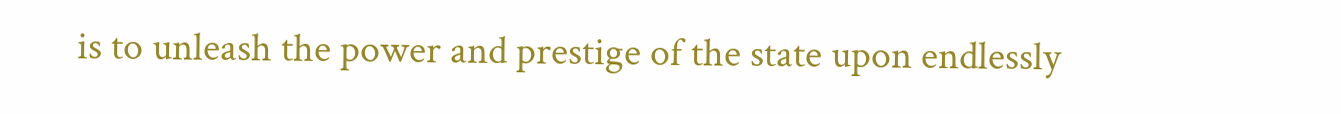is to unleash the power and prestige of the state upon endlessly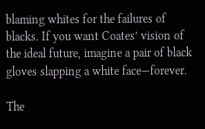blaming whites for the failures of blacks. If you want Coates’ vision of the ideal future, imagine a pair of black gloves slapping a white face—forever.

The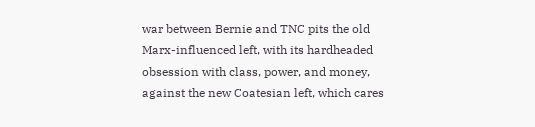war between Bernie and TNC pits the old Marx-influenced left, with its hardheaded obsession with class, power, and money, against the new Coatesian left, which cares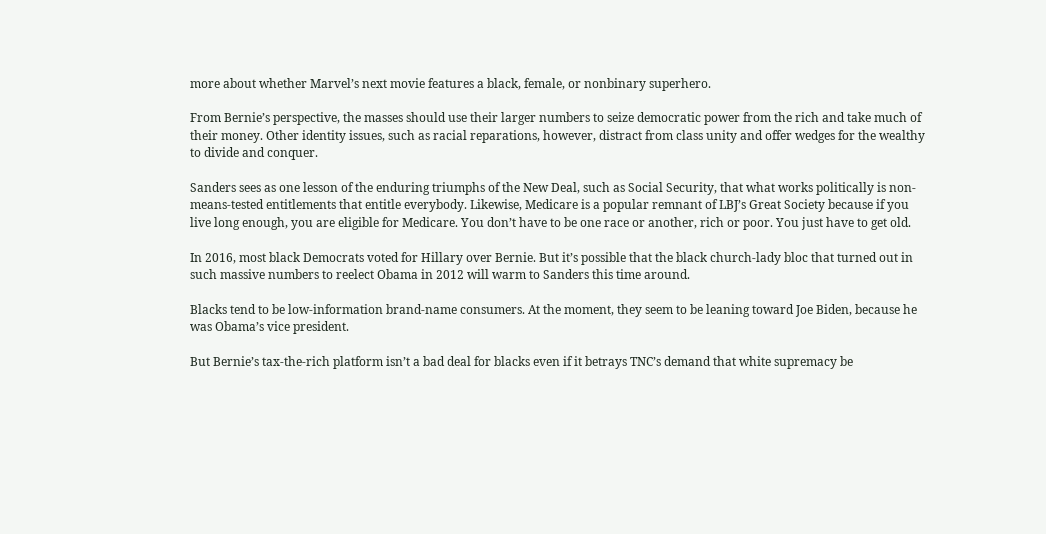more about whether Marvel’s next movie features a black, female, or nonbinary superhero.

From Bernie’s perspective, the masses should use their larger numbers to seize democratic power from the rich and take much of their money. Other identity issues, such as racial reparations, however, distract from class unity and offer wedges for the wealthy to divide and conquer.

Sanders sees as one lesson of the enduring triumphs of the New Deal, such as Social Security, that what works politically is non-means-tested entitlements that entitle everybody. Likewise, Medicare is a popular remnant of LBJ’s Great Society because if you live long enough, you are eligible for Medicare. You don’t have to be one race or another, rich or poor. You just have to get old.

In 2016, most black Democrats voted for Hillary over Bernie. But it’s possible that the black church-lady bloc that turned out in such massive numbers to reelect Obama in 2012 will warm to Sanders this time around.

Blacks tend to be low-information brand-name consumers. At the moment, they seem to be leaning toward Joe Biden, because he was Obama’s vice president.

But Bernie’s tax-the-rich platform isn’t a bad deal for blacks even if it betrays TNC’s demand that white supremacy be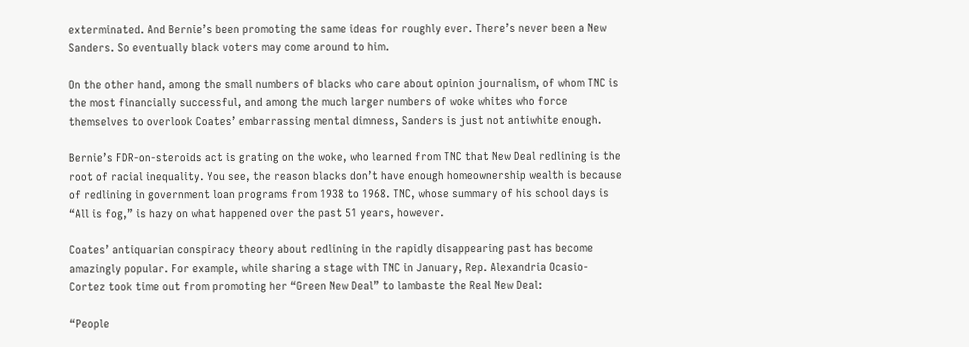exterminated. And Bernie’s been promoting the same ideas for roughly ever. There’s never been a New Sanders. So eventually black voters may come around to him.

On the other hand, among the small numbers of blacks who care about opinion journalism, of whom TNC is the most financially successful, and among the much larger numbers of woke whites who force themselves to overlook Coates’ embarrassing mental dimness, Sanders is just not antiwhite enough.

Bernie’s FDR-on-steroids act is grating on the woke, who learned from TNC that New Deal redlining is the root of racial inequality. You see, the reason blacks don’t have enough homeownership wealth is because of redlining in government loan programs from 1938 to 1968. TNC, whose summary of his school days is “All is fog,” is hazy on what happened over the past 51 years, however.

Coates’ antiquarian conspiracy theory about redlining in the rapidly disappearing past has become amazingly popular. For example, while sharing a stage with TNC in January, Rep. Alexandria Ocasio-Cortez took time out from promoting her “Green New Deal” to lambaste the Real New Deal:

“People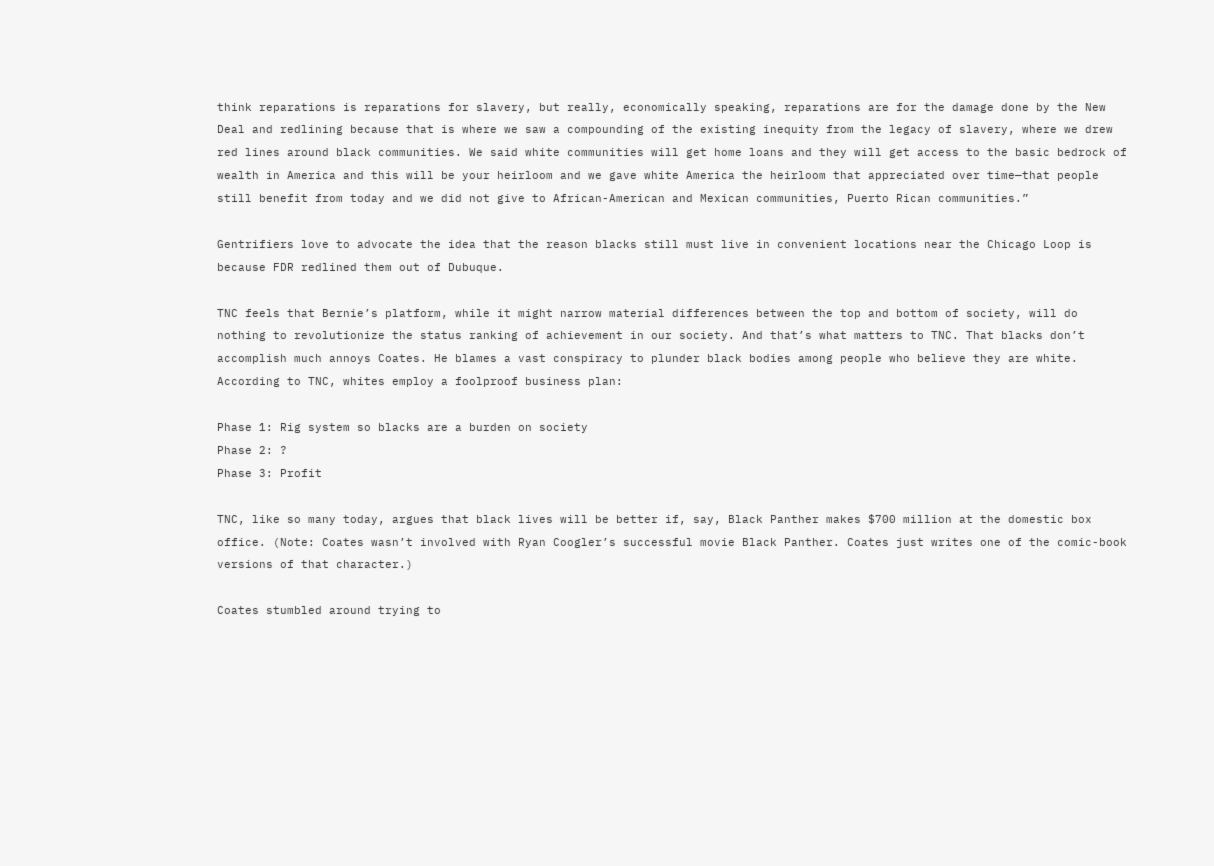think reparations is reparations for slavery, but really, economically speaking, reparations are for the damage done by the New Deal and redlining because that is where we saw a compounding of the existing inequity from the legacy of slavery, where we drew red lines around black communities. We said white communities will get home loans and they will get access to the basic bedrock of wealth in America and this will be your heirloom and we gave white America the heirloom that appreciated over time—that people still benefit from today and we did not give to African-American and Mexican communities, Puerto Rican communities.”

Gentrifiers love to advocate the idea that the reason blacks still must live in convenient locations near the Chicago Loop is because FDR redlined them out of Dubuque.

TNC feels that Bernie’s platform, while it might narrow material differences between the top and bottom of society, will do nothing to revolutionize the status ranking of achievement in our society. And that’s what matters to TNC. That blacks don’t accomplish much annoys Coates. He blames a vast conspiracy to plunder black bodies among people who believe they are white. According to TNC, whites employ a foolproof business plan:

Phase 1: Rig system so blacks are a burden on society
Phase 2: ?
Phase 3: Profit

TNC, like so many today, argues that black lives will be better if, say, Black Panther makes $700 million at the domestic box office. (Note: Coates wasn’t involved with Ryan Coogler’s successful movie Black Panther. Coates just writes one of the comic-book versions of that character.)

Coates stumbled around trying to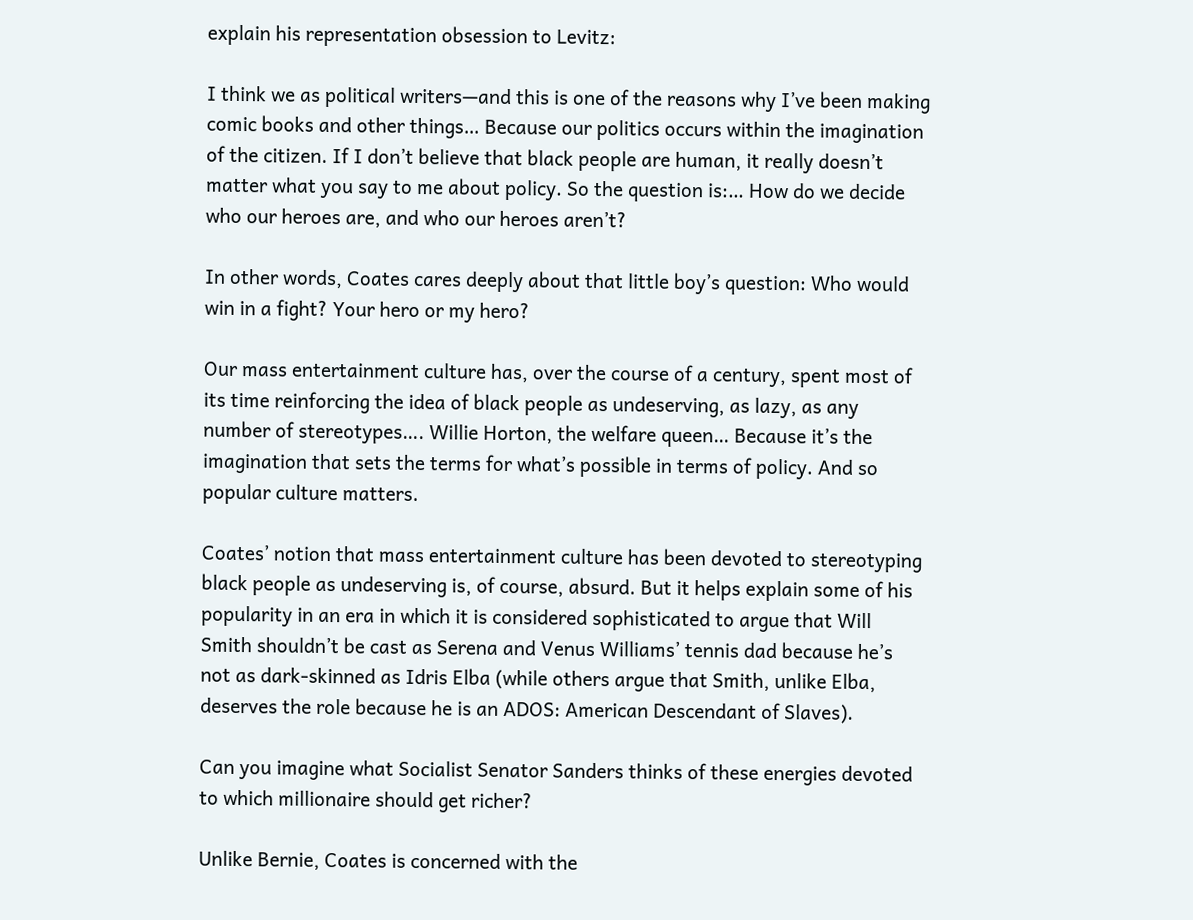explain his representation obsession to Levitz:

I think we as political writers—and this is one of the reasons why I’ve been making comic books and other things… Because our politics occurs within the imagination of the citizen. If I don’t believe that black people are human, it really doesn’t matter what you say to me about policy. So the question is:… How do we decide who our heroes are, and who our heroes aren’t?

In other words, Coates cares deeply about that little boy’s question: Who would win in a fight? Your hero or my hero?

Our mass entertainment culture has, over the course of a century, spent most of its time reinforcing the idea of black people as undeserving, as lazy, as any number of stereotypes…. Willie Horton, the welfare queen… Because it’s the imagination that sets the terms for what’s possible in terms of policy. And so popular culture matters.

Coates’ notion that mass entertainment culture has been devoted to stereotyping black people as undeserving is, of course, absurd. But it helps explain some of his popularity in an era in which it is considered sophisticated to argue that Will Smith shouldn’t be cast as Serena and Venus Williams’ tennis dad because he’s not as dark-skinned as Idris Elba (while others argue that Smith, unlike Elba, deserves the role because he is an ADOS: American Descendant of Slaves).

Can you imagine what Socialist Senator Sanders thinks of these energies devoted to which millionaire should get richer?

Unlike Bernie, Coates is concerned with the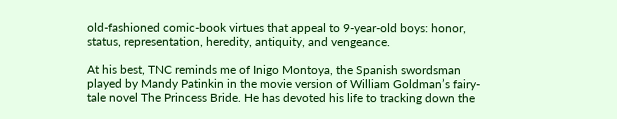old-fashioned comic-book virtues that appeal to 9-year-old boys: honor, status, representation, heredity, antiquity, and vengeance.

At his best, TNC reminds me of Inigo Montoya, the Spanish swordsman played by Mandy Patinkin in the movie version of William Goldman’s fairy-tale novel The Princess Bride. He has devoted his life to tracking down the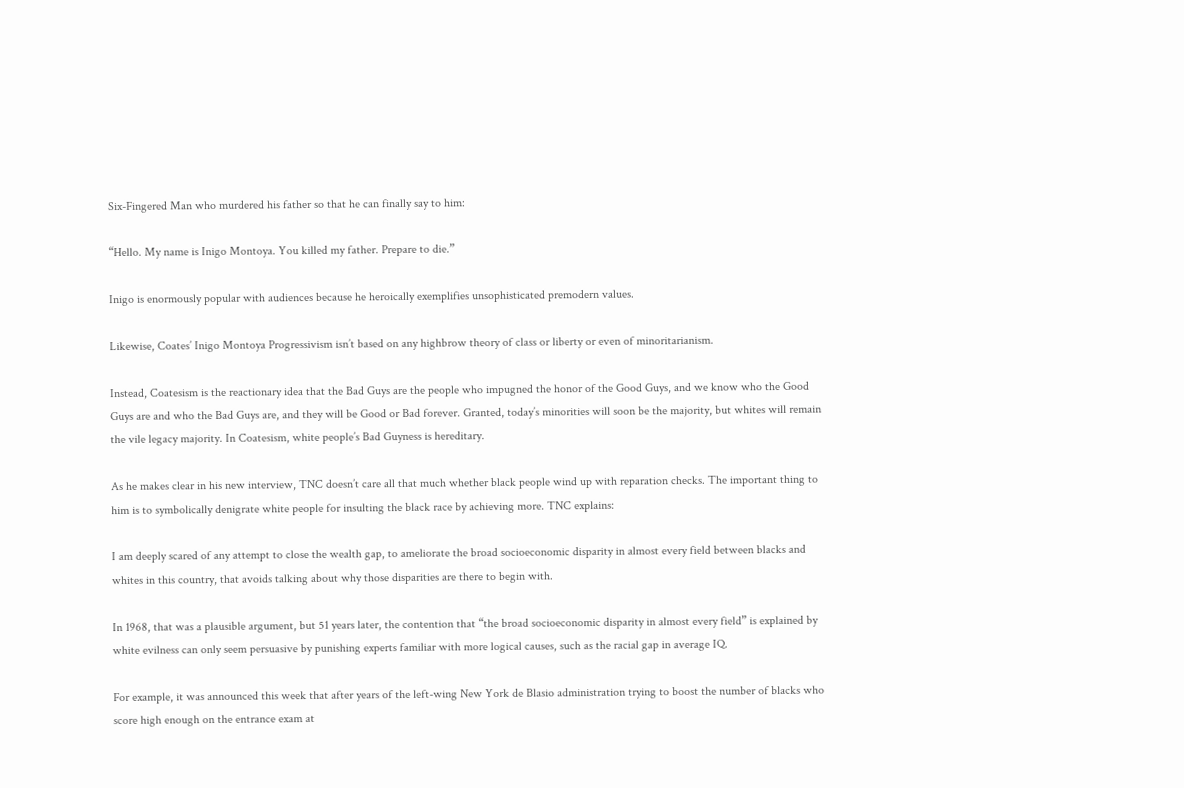Six-Fingered Man who murdered his father so that he can finally say to him:

“Hello. My name is Inigo Montoya. You killed my father. Prepare to die.”

Inigo is enormously popular with audiences because he heroically exemplifies unsophisticated premodern values.

Likewise, Coates’ Inigo Montoya Progressivism isn’t based on any highbrow theory of class or liberty or even of minoritarianism.

Instead, Coatesism is the reactionary idea that the Bad Guys are the people who impugned the honor of the Good Guys, and we know who the Good Guys are and who the Bad Guys are, and they will be Good or Bad forever. Granted, today’s minorities will soon be the majority, but whites will remain the vile legacy majority. In Coatesism, white people’s Bad Guyness is hereditary.

As he makes clear in his new interview, TNC doesn’t care all that much whether black people wind up with reparation checks. The important thing to him is to symbolically denigrate white people for insulting the black race by achieving more. TNC explains:

I am deeply scared of any attempt to close the wealth gap, to ameliorate the broad socioeconomic disparity in almost every field between blacks and whites in this country, that avoids talking about why those disparities are there to begin with.

In 1968, that was a plausible argument, but 51 years later, the contention that “the broad socioeconomic disparity in almost every field” is explained by white evilness can only seem persuasive by punishing experts familiar with more logical causes, such as the racial gap in average IQ.

For example, it was announced this week that after years of the left-wing New York de Blasio administration trying to boost the number of blacks who score high enough on the entrance exam at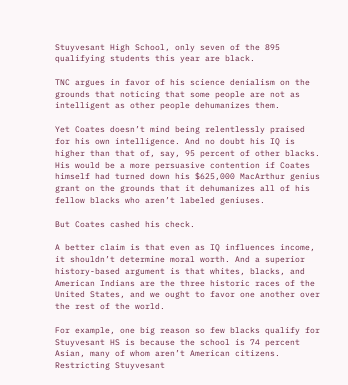Stuyvesant High School, only seven of the 895 qualifying students this year are black.

TNC argues in favor of his science denialism on the grounds that noticing that some people are not as intelligent as other people dehumanizes them.

Yet Coates doesn’t mind being relentlessly praised for his own intelligence. And no doubt his IQ is higher than that of, say, 95 percent of other blacks. His would be a more persuasive contention if Coates himself had turned down his $625,000 MacArthur genius grant on the grounds that it dehumanizes all of his fellow blacks who aren’t labeled geniuses.

But Coates cashed his check.

A better claim is that even as IQ influences income, it shouldn’t determine moral worth. And a superior history-based argument is that whites, blacks, and American Indians are the three historic races of the United States, and we ought to favor one another over the rest of the world.

For example, one big reason so few blacks qualify for Stuyvesant HS is because the school is 74 percent Asian, many of whom aren’t American citizens. Restricting Stuyvesant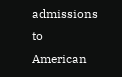admissions to American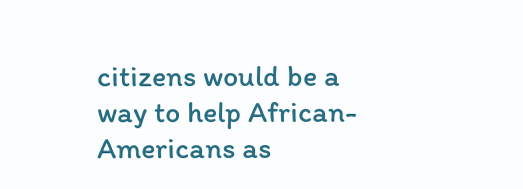citizens would be a way to help African-Americans as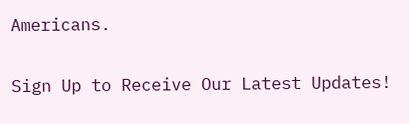Americans.


Sign Up to Receive Our Latest Updates!